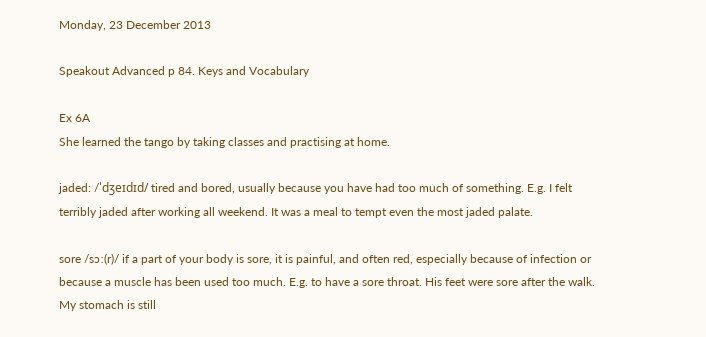Monday, 23 December 2013

Speakout Advanced p 84. Keys and Vocabulary

Ex 6A
She learned the tango by taking classes and practising at home.

jaded: /ˈdʒeɪdɪd/ tired and bored, usually because you have had too much of something. E.g. I felt terribly jaded after working all weekend. It was a meal to tempt even the most jaded palate.

sore /sɔː(r)/ if a part of your body is sore, it is painful, and often red, especially because of infection or because a muscle has been used too much. E.g. to have a sore throat. His feet were sore after the walk. My stomach is still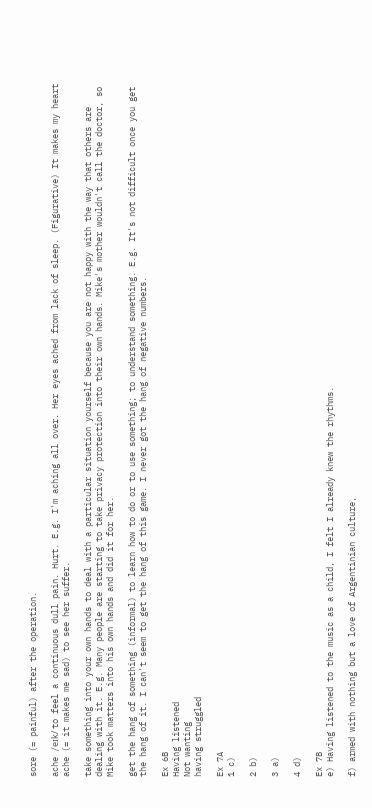sore (= painful) after the operation.

ache /eɪk/ to feel a continuous dull pain. Hurt. E.g. I'm aching all over. Her eyes ached from lack of sleep. (Figurative) It makes my heart ache (= it makes me sad) to see her suffer.

take something into your own hands to deal with a particular situation yourself because you are not happy with the way that others are dealing with it. E.g. Many people are starting to take privacy protection into their own hands. Mike's mother wouldn't call the doctor, so Mike took matters into his own hands and did it for her.

get the hang of something (informal) to learn how to do or to use something; to understand something. E.g. It's not difficult once you get the hang of it. I can't seem to get the hang of this game. I never got the hang of negative numbers.

Ex 6B
Having listened
Not wanting
having struggled

Ex 7A
1 c)

2 b)

3 a)

4 d)

Ex 7B
e) Having listened to the music as a child, I felt I already knew the rhythms.

f) armed with nothing but a love of Argentinian culture,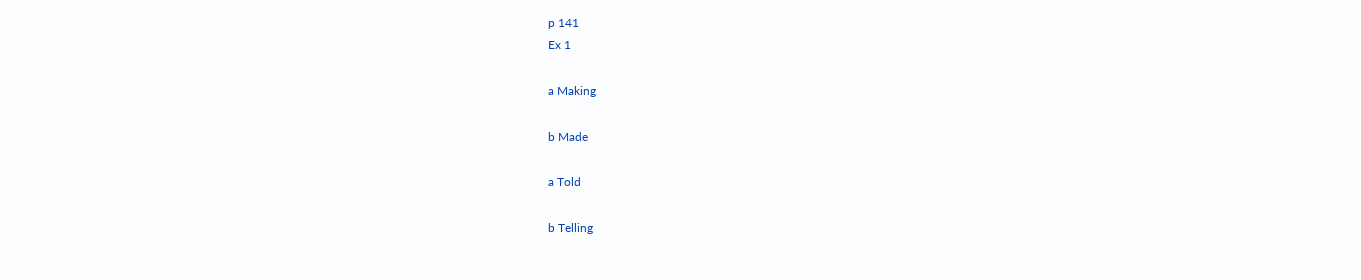p 141
Ex 1

a Making

b Made

a Told

b Telling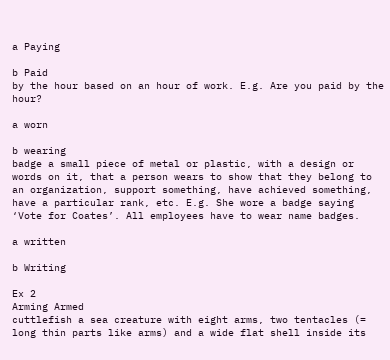a Paying

b Paid
by the hour based on an hour of work. E.g. Are you paid by the hour?

a worn

b wearing
badge a small piece of metal or plastic, with a design or words on it, that a person wears to show that they belong to an organization, support something, have achieved something, have a particular rank, etc. E.g. She wore a badge saying ‘Vote for Coates’. All employees have to wear name badges.

a written

b Writing

Ex 2
Arming Armed
cuttlefish a sea creature with eight arms, two tentacles (= long thin parts like arms) and a wide flat shell inside its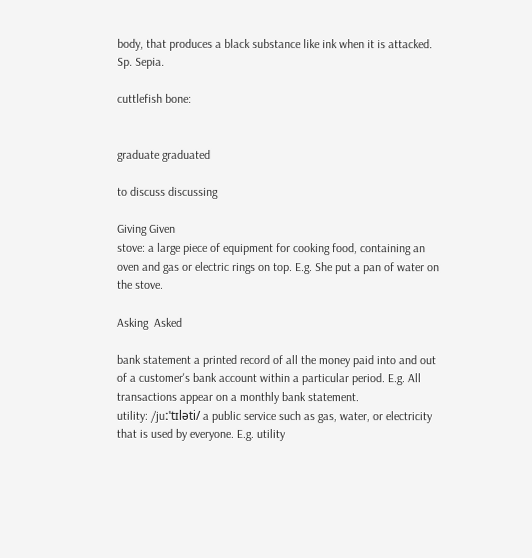body, that produces a black substance like ink when it is attacked. Sp. Sepia.

cuttlefish bone:


graduate graduated

to discuss discussing

Giving Given
stove: a large piece of equipment for cooking food, containing an oven and gas or electric rings on top. E.g. She put a pan of water on the stove.

Asking  Asked

bank statement a printed record of all the money paid into and out of a customer's bank account within a particular period. E.g. All transactions appear on a monthly bank statement.
utility: /juːˈtɪləti/ a public service such as gas, water, or electricity that is used by everyone. E.g. utility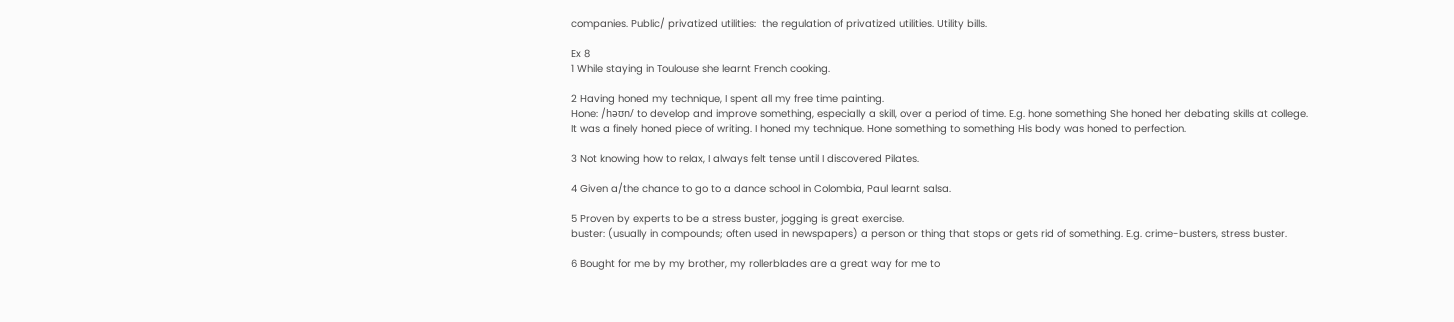companies. Public/ privatized utilities:  the regulation of privatized utilities. Utility bills.

Ex 8
1 While staying in Toulouse she learnt French cooking.

2 Having honed my technique, I spent all my free time painting.
Hone: /həʊn/ to develop and improve something, especially a skill, over a period of time. E.g. hone something She honed her debating skills at college. It was a finely honed piece of writing. I honed my technique. Hone something to something His body was honed to perfection.

3 Not knowing how to relax, I always felt tense until I discovered Pilates.

4 Given a/the chance to go to a dance school in Colombia, Paul learnt salsa.

5 Proven by experts to be a stress buster, jogging is great exercise.
buster: (usually in compounds; often used in newspapers) a person or thing that stops or gets rid of something. E.g. crime-busters, stress buster.

6 Bought for me by my brother, my rollerblades are a great way for me to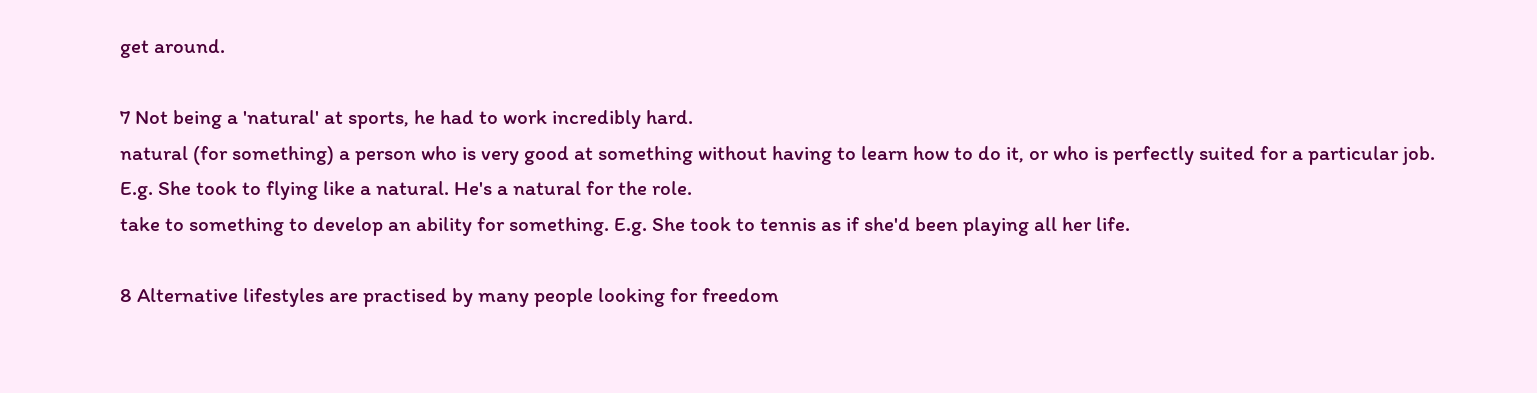get around.

7 Not being a 'natural' at sports, he had to work incredibly hard.
natural (for something) a person who is very good at something without having to learn how to do it, or who is perfectly suited for a particular job. E.g. She took to flying like a natural. He's a natural for the role.
take to something to develop an ability for something. E.g. She took to tennis as if she'd been playing all her life.

8 Alternative lifestyles are practised by many people looking for freedom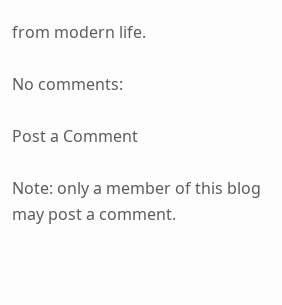from modern life.

No comments:

Post a Comment

Note: only a member of this blog may post a comment.